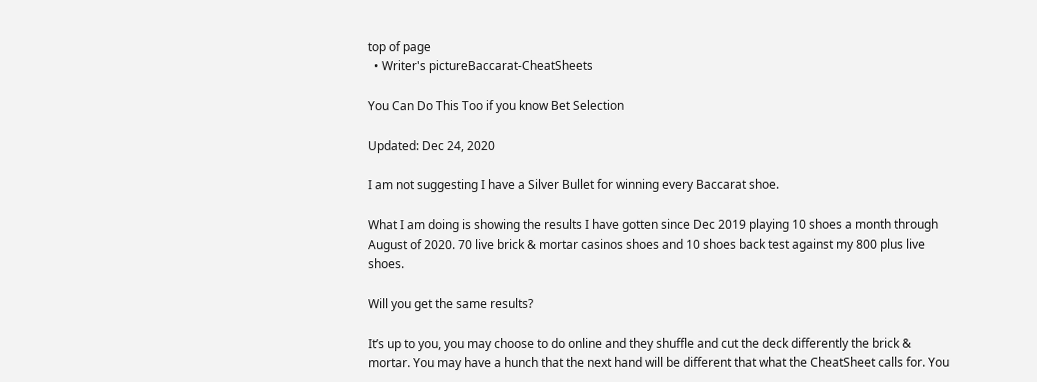top of page
  • Writer's pictureBaccarat-CheatSheets

You Can Do This Too if you know Bet Selection

Updated: Dec 24, 2020

I am not suggesting I have a Silver Bullet for winning every Baccarat shoe.

What I am doing is showing the results I have gotten since Dec 2019 playing 10 shoes a month through August of 2020. 70 live brick & mortar casinos shoes and 10 shoes back test against my 800 plus live shoes.

Will you get the same results?

It’s up to you, you may choose to do online and they shuffle and cut the deck differently the brick & mortar. You may have a hunch that the next hand will be different that what the CheatSheet calls for. You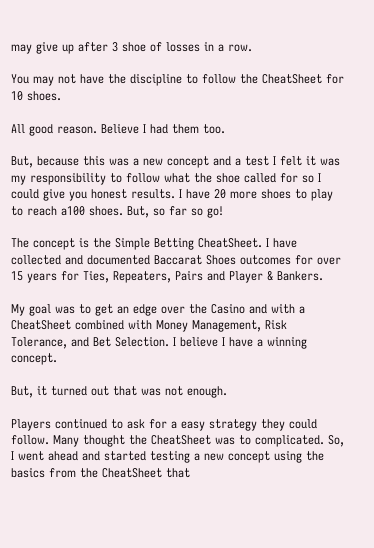may give up after 3 shoe of losses in a row.

You may not have the discipline to follow the CheatSheet for 10 shoes.

All good reason. Believe I had them too.

But, because this was a new concept and a test I felt it was my responsibility to follow what the shoe called for so I could give you honest results. I have 20 more shoes to play to reach a100 shoes. But, so far so go!

The concept is the Simple Betting CheatSheet. I have collected and documented Baccarat Shoes outcomes for over 15 years for Ties, Repeaters, Pairs and Player & Bankers.

My goal was to get an edge over the Casino and with a CheatSheet combined with Money Management, Risk Tolerance, and Bet Selection. I believe I have a winning concept.

But, it turned out that was not enough.

Players continued to ask for a easy strategy they could follow. Many thought the CheatSheet was to complicated. So, I went ahead and started testing a new concept using the basics from the CheatSheet that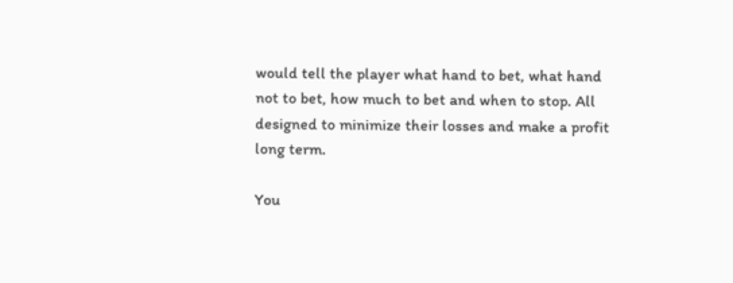would tell the player what hand to bet, what hand not to bet, how much to bet and when to stop. All designed to minimize their losses and make a profit long term.

You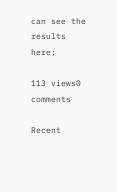can see the results here;

113 views0 comments

Recent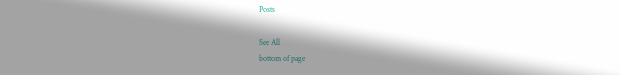Posts

See All
bottom of page